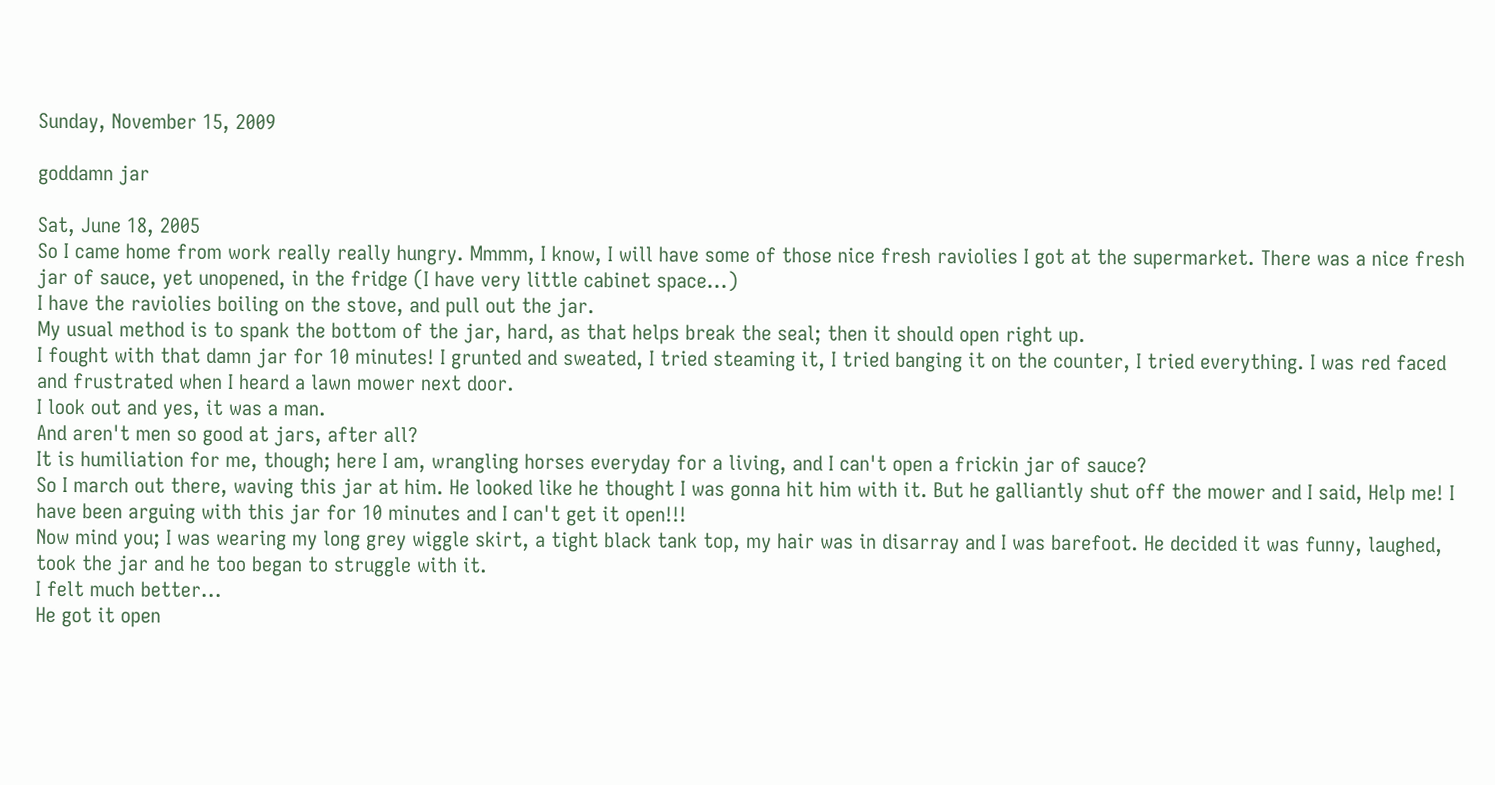Sunday, November 15, 2009

goddamn jar

Sat, June 18, 2005
So I came home from work really really hungry. Mmmm, I know, I will have some of those nice fresh raviolies I got at the supermarket. There was a nice fresh jar of sauce, yet unopened, in the fridge (I have very little cabinet space...)
I have the raviolies boiling on the stove, and pull out the jar.
My usual method is to spank the bottom of the jar, hard, as that helps break the seal; then it should open right up.
I fought with that damn jar for 10 minutes! I grunted and sweated, I tried steaming it, I tried banging it on the counter, I tried everything. I was red faced and frustrated when I heard a lawn mower next door.
I look out and yes, it was a man.
And aren't men so good at jars, after all?
It is humiliation for me, though; here I am, wrangling horses everyday for a living, and I can't open a frickin jar of sauce?
So I march out there, waving this jar at him. He looked like he thought I was gonna hit him with it. But he galliantly shut off the mower and I said, Help me! I have been arguing with this jar for 10 minutes and I can't get it open!!!
Now mind you; I was wearing my long grey wiggle skirt, a tight black tank top, my hair was in disarray and I was barefoot. He decided it was funny, laughed, took the jar and he too began to struggle with it.
I felt much better...
He got it open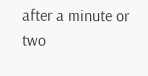after a minute or two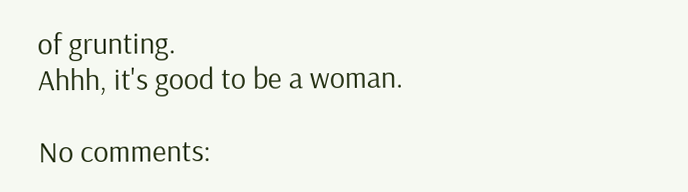of grunting.
Ahhh, it's good to be a woman.

No comments: